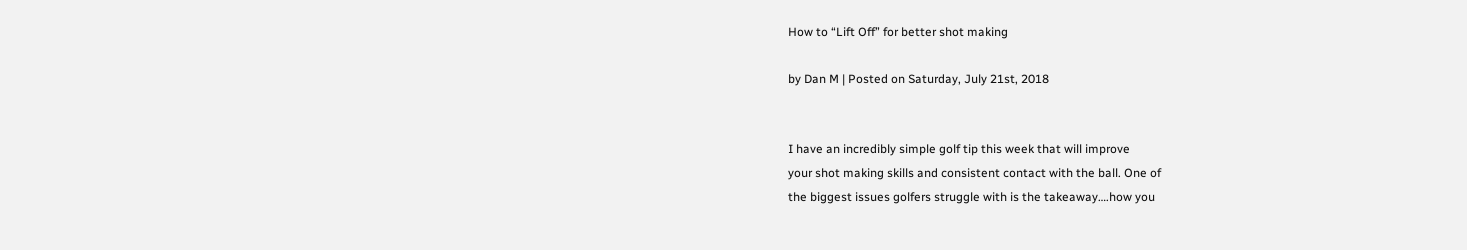How to “Lift Off” for better shot making

by Dan M | Posted on Saturday, July 21st, 2018


I have an incredibly simple golf tip this week that will improve
your shot making skills and consistent contact with the ball. One of
the biggest issues golfers struggle with is the takeaway….how you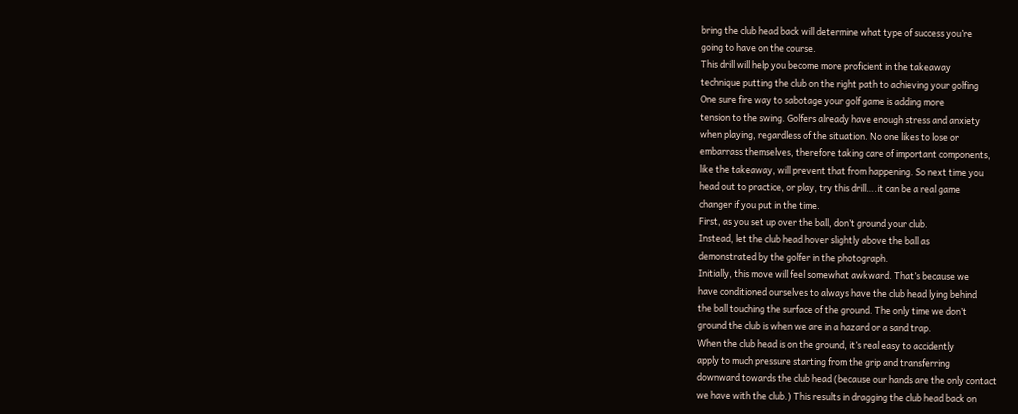bring the club head back will determine what type of success you’re
going to have on the course.
This drill will help you become more proficient in the takeaway
technique putting the club on the right path to achieving your golfing
One sure fire way to sabotage your golf game is adding more
tension to the swing. Golfers already have enough stress and anxiety
when playing, regardless of the situation. No one likes to lose or
embarrass themselves, therefore taking care of important components,
like the takeaway, will prevent that from happening. So next time you
head out to practice, or play, try this drill….it can be a real game
changer if you put in the time.
First, as you set up over the ball, don’t ground your club.
Instead, let the club head hover slightly above the ball as
demonstrated by the golfer in the photograph.
Initially, this move will feel somewhat awkward. That’s because we
have conditioned ourselves to always have the club head lying behind
the ball touching the surface of the ground. The only time we don’t
ground the club is when we are in a hazard or a sand trap.
When the club head is on the ground, it’s real easy to accidently
apply to much pressure starting from the grip and transferring
downward towards the club head (because our hands are the only contact
we have with the club.) This results in dragging the club head back on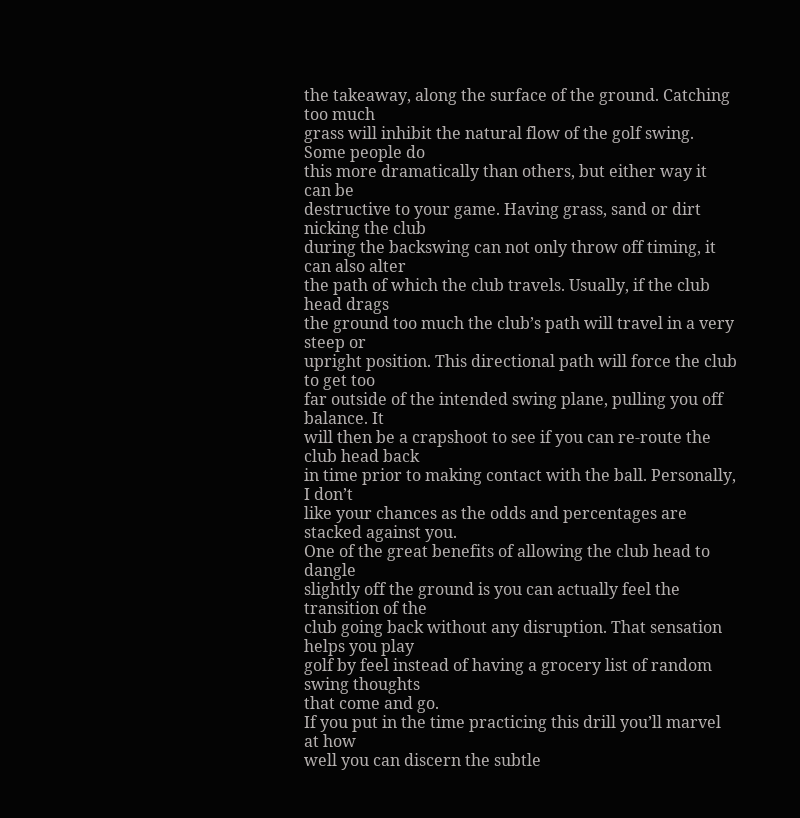the takeaway, along the surface of the ground. Catching too much
grass will inhibit the natural flow of the golf swing. Some people do
this more dramatically than others, but either way it can be
destructive to your game. Having grass, sand or dirt nicking the club
during the backswing can not only throw off timing, it can also alter
the path of which the club travels. Usually, if the club head drags
the ground too much the club’s path will travel in a very steep or
upright position. This directional path will force the club to get too
far outside of the intended swing plane, pulling you off balance. It
will then be a crapshoot to see if you can re-route the club head back
in time prior to making contact with the ball. Personally, I don’t
like your chances as the odds and percentages are stacked against you.
One of the great benefits of allowing the club head to dangle
slightly off the ground is you can actually feel the transition of the
club going back without any disruption. That sensation helps you play
golf by feel instead of having a grocery list of random swing thoughts
that come and go.
If you put in the time practicing this drill you’ll marvel at how
well you can discern the subtle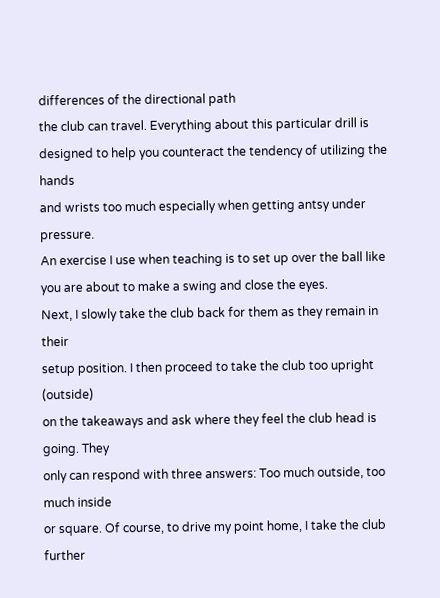differences of the directional path
the club can travel. Everything about this particular drill is
designed to help you counteract the tendency of utilizing the hands
and wrists too much especially when getting antsy under pressure.
An exercise I use when teaching is to set up over the ball like
you are about to make a swing and close the eyes.
Next, I slowly take the club back for them as they remain in their
setup position. I then proceed to take the club too upright (outside)
on the takeaways and ask where they feel the club head is going. They
only can respond with three answers: Too much outside, too much inside
or square. Of course, to drive my point home, I take the club further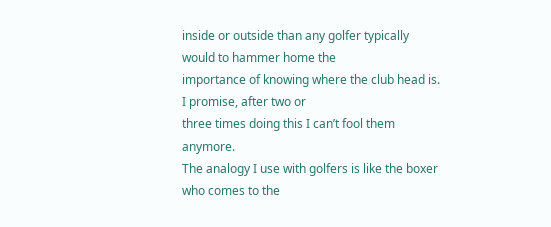inside or outside than any golfer typically would to hammer home the
importance of knowing where the club head is. I promise, after two or
three times doing this I can’t fool them anymore.
The analogy I use with golfers is like the boxer who comes to the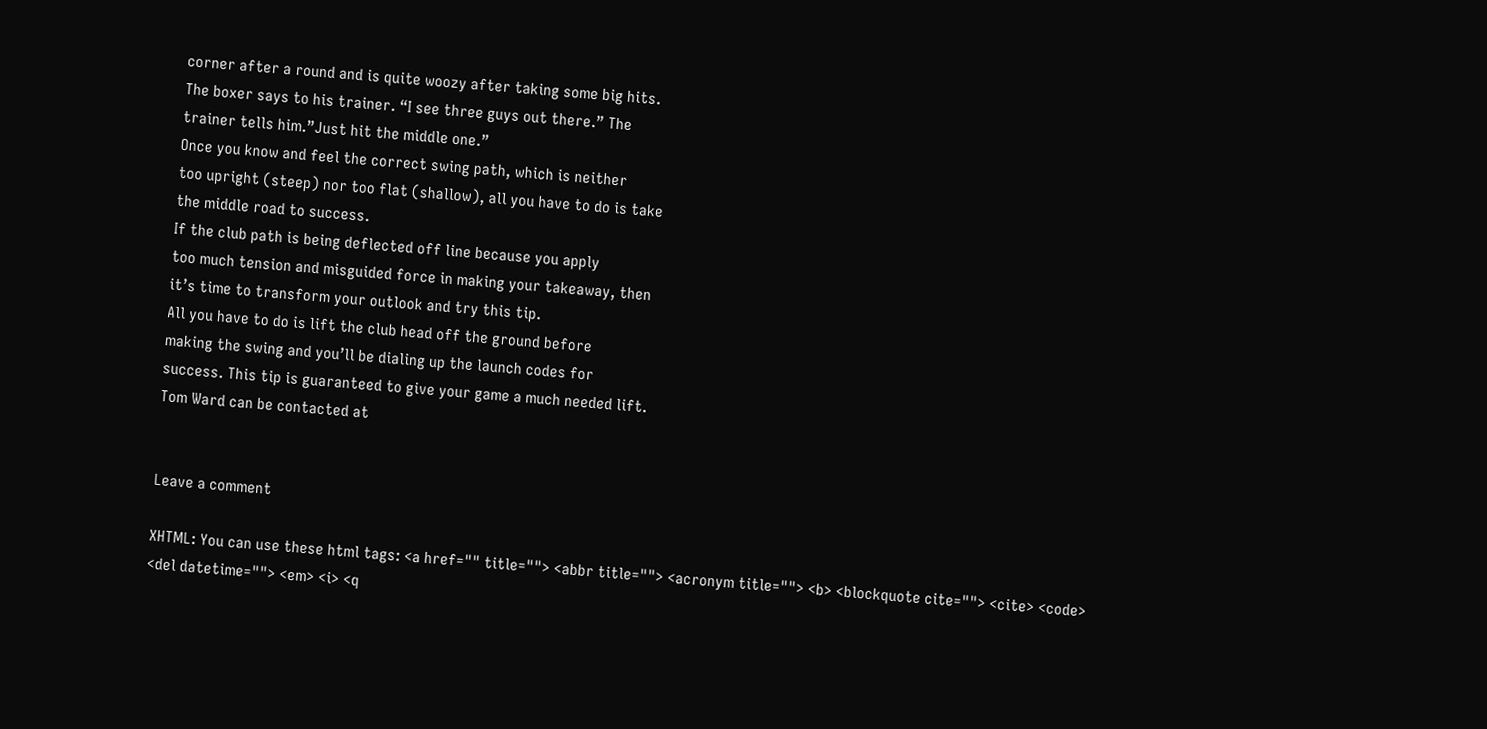corner after a round and is quite woozy after taking some big hits.
The boxer says to his trainer. “I see three guys out there.” The
trainer tells him.”Just hit the middle one.”
Once you know and feel the correct swing path, which is neither
too upright (steep) nor too flat (shallow), all you have to do is take
the middle road to success.
If the club path is being deflected off line because you apply
too much tension and misguided force in making your takeaway, then
it’s time to transform your outlook and try this tip.
All you have to do is lift the club head off the ground before
making the swing and you’ll be dialing up the launch codes for
success. This tip is guaranteed to give your game a much needed lift.
Tom Ward can be contacted at


Leave a comment

XHTML: You can use these html tags: <a href="" title=""> <abbr title=""> <acronym title=""> <b> <blockquote cite=""> <cite> <code> <del datetime=""> <em> <i> <q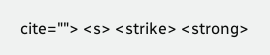cite=""> <s> <strike> <strong>